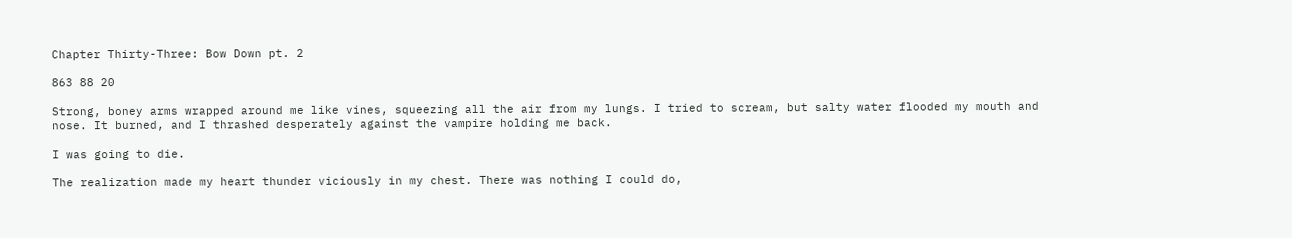Chapter Thirty-Three: Bow Down pt. 2

863 88 20

Strong, boney arms wrapped around me like vines, squeezing all the air from my lungs. I tried to scream, but salty water flooded my mouth and nose. It burned, and I thrashed desperately against the vampire holding me back.

I was going to die.

The realization made my heart thunder viciously in my chest. There was nothing I could do,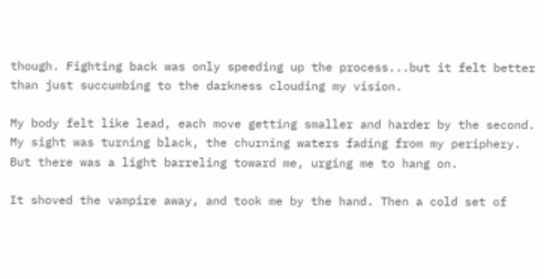though. Fighting back was only speeding up the process...but it felt better than just succumbing to the darkness clouding my vision.

My body felt like lead, each move getting smaller and harder by the second. My sight was turning black, the churning waters fading from my periphery. But there was a light barreling toward me, urging me to hang on.

It shoved the vampire away, and took me by the hand. Then a cold set of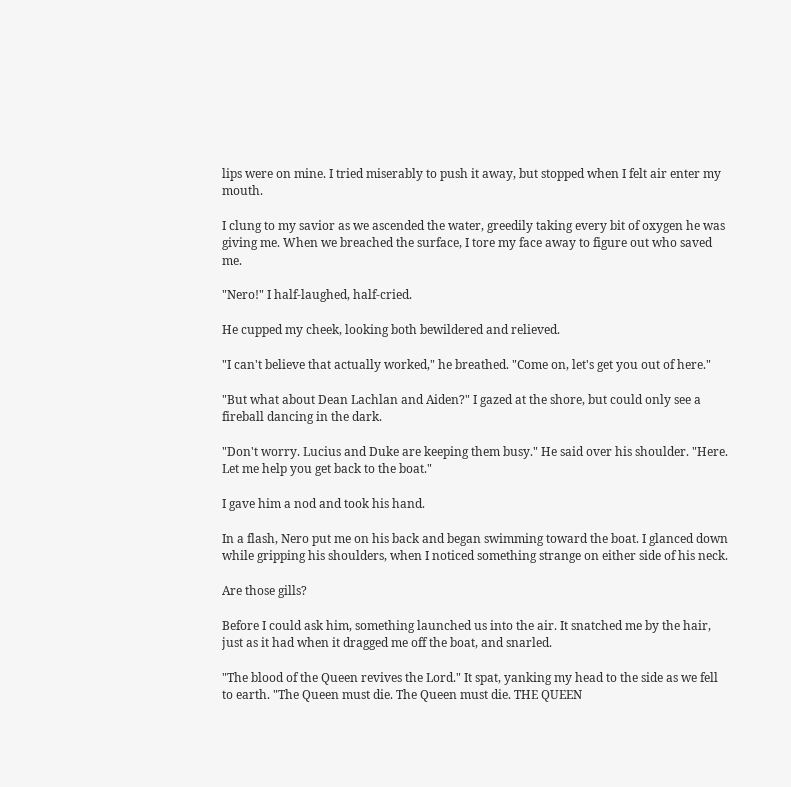lips were on mine. I tried miserably to push it away, but stopped when I felt air enter my mouth.

I clung to my savior as we ascended the water, greedily taking every bit of oxygen he was giving me. When we breached the surface, I tore my face away to figure out who saved me.

"Nero!" I half-laughed, half-cried.

He cupped my cheek, looking both bewildered and relieved.

"I can't believe that actually worked," he breathed. "Come on, let's get you out of here."

"But what about Dean Lachlan and Aiden?" I gazed at the shore, but could only see a fireball dancing in the dark.

"Don't worry. Lucius and Duke are keeping them busy." He said over his shoulder. "Here. Let me help you get back to the boat."

I gave him a nod and took his hand.

In a flash, Nero put me on his back and began swimming toward the boat. I glanced down while gripping his shoulders, when I noticed something strange on either side of his neck.

Are those gills?

Before I could ask him, something launched us into the air. It snatched me by the hair, just as it had when it dragged me off the boat, and snarled.

"The blood of the Queen revives the Lord." It spat, yanking my head to the side as we fell to earth. "The Queen must die. The Queen must die. THE QUEEN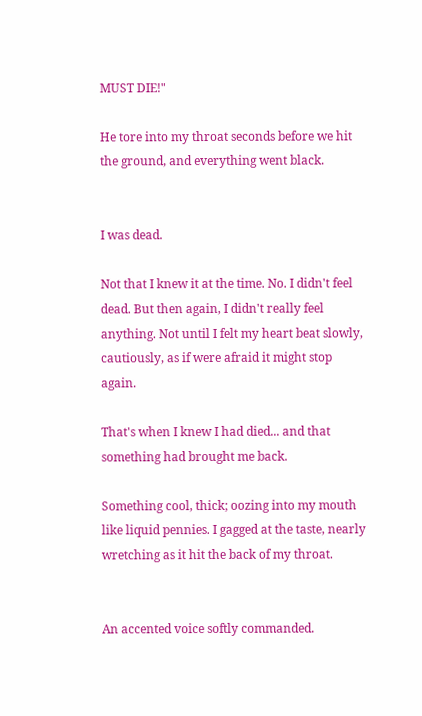MUST DIE!"

He tore into my throat seconds before we hit the ground, and everything went black.


I was dead.

Not that I knew it at the time. No. I didn't feel dead. But then again, I didn't really feel anything. Not until I felt my heart beat slowly, cautiously, as if were afraid it might stop again.

That's when I knew I had died... and that something had brought me back.

Something cool, thick; oozing into my mouth like liquid pennies. I gagged at the taste, nearly wretching as it hit the back of my throat.


An accented voice softly commanded.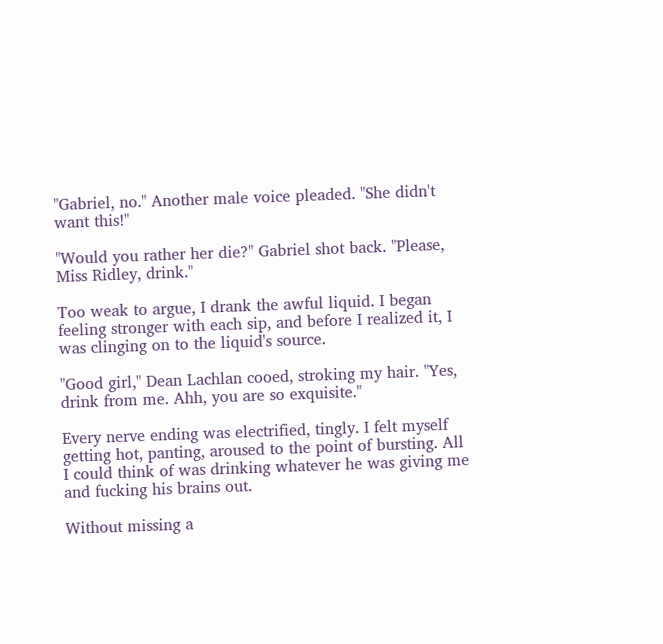"Gabriel, no." Another male voice pleaded. "She didn't want this!"

"Would you rather her die?" Gabriel shot back. "Please, Miss Ridley, drink."

Too weak to argue, I drank the awful liquid. I began feeling stronger with each sip, and before I realized it, I was clinging on to the liquid's source.

"Good girl," Dean Lachlan cooed, stroking my hair. "Yes, drink from me. Ahh, you are so exquisite."

Every nerve ending was electrified, tingly. I felt myself getting hot, panting, aroused to the point of bursting. All I could think of was drinking whatever he was giving me and fucking his brains out.

Without missing a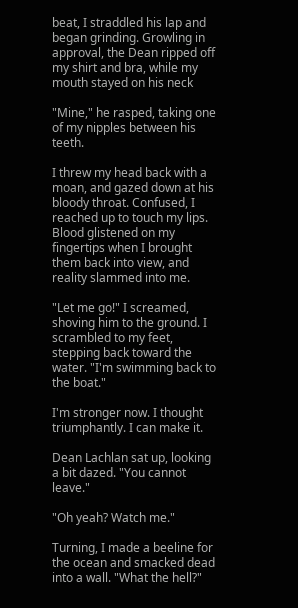beat, I straddled his lap and began grinding. Growling in approval, the Dean ripped off my shirt and bra, while my mouth stayed on his neck

"Mine," he rasped, taking one of my nipples between his teeth.

I threw my head back with a moan, and gazed down at his bloody throat. Confused, I reached up to touch my lips. Blood glistened on my fingertips when I brought them back into view, and reality slammed into me.

"Let me go!" I screamed, shoving him to the ground. I scrambled to my feet, stepping back toward the water. "I'm swimming back to the boat."

I'm stronger now. I thought triumphantly. I can make it.

Dean Lachlan sat up, looking a bit dazed. "You cannot leave."

"Oh yeah? Watch me."

Turning, I made a beeline for the ocean and smacked dead into a wall. "What the hell?"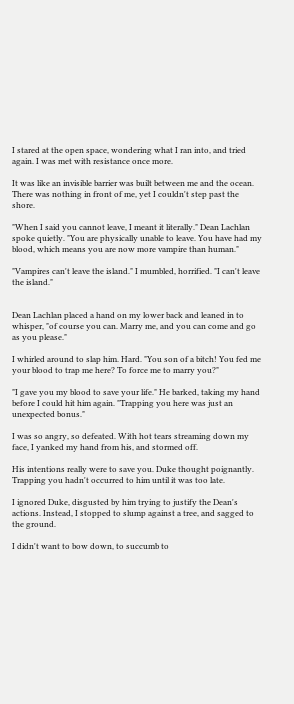I stared at the open space, wondering what I ran into, and tried again. I was met with resistance once more.

It was like an invisible barrier was built between me and the ocean. There was nothing in front of me, yet I couldn't step past the shore.

"When I said you cannot leave, I meant it literally." Dean Lachlan spoke quietly. "You are physically unable to leave. You have had my blood, which means you are now more vampire than human."

"Vampires can't leave the island." I mumbled, horrified. "I can't leave the island."


Dean Lachlan placed a hand on my lower back and leaned in to whisper, "of course you can. Marry me, and you can come and go as you please."

I whirled around to slap him. Hard. "You son of a bitch! You fed me your blood to trap me here? To force me to marry you?"

"I gave you my blood to save your life." He barked, taking my hand before I could hit him again. "Trapping you here was just an unexpected bonus."

I was so angry, so defeated. With hot tears streaming down my face, I yanked my hand from his, and stormed off.

His intentions really were to save you. Duke thought poignantly. Trapping you hadn't occurred to him until it was too late.

I ignored Duke, disgusted by him trying to justify the Dean's actions. Instead, I stopped to slump against a tree, and sagged to the ground.

I didn't want to bow down, to succumb to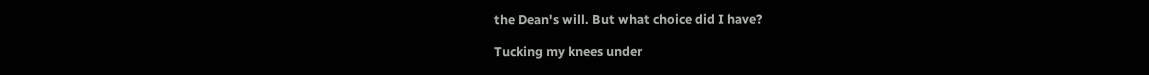the Dean's will. But what choice did I have?

Tucking my knees under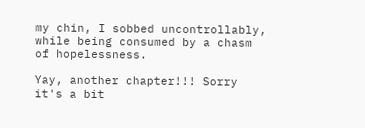my chin, I sobbed uncontrollably, while being consumed by a chasm of hopelessness.

Yay, another chapter!!! Sorry it's a bit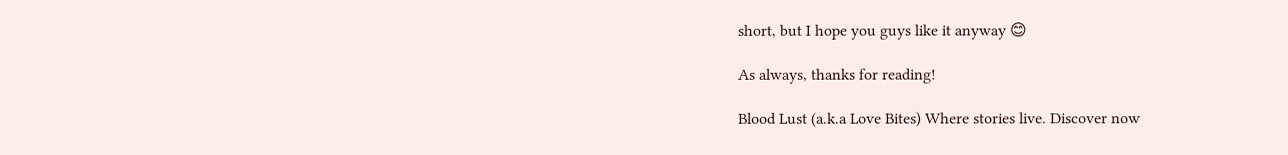short, but I hope you guys like it anyway 😊

As always, thanks for reading!

Blood Lust (a.k.a Love Bites) Where stories live. Discover now